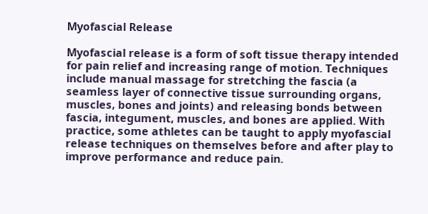Myofascial Release

Myofascial release is a form of soft tissue therapy intended for pain relief and increasing range of motion. Techniques include manual massage for stretching the fascia (a seamless layer of connective tissue surrounding organs, muscles, bones and joints) and releasing bonds between fascia, integument, muscles, and bones are applied. With practice, some athletes can be taught to apply myofascial release techniques on themselves before and after play to improve performance and reduce pain.